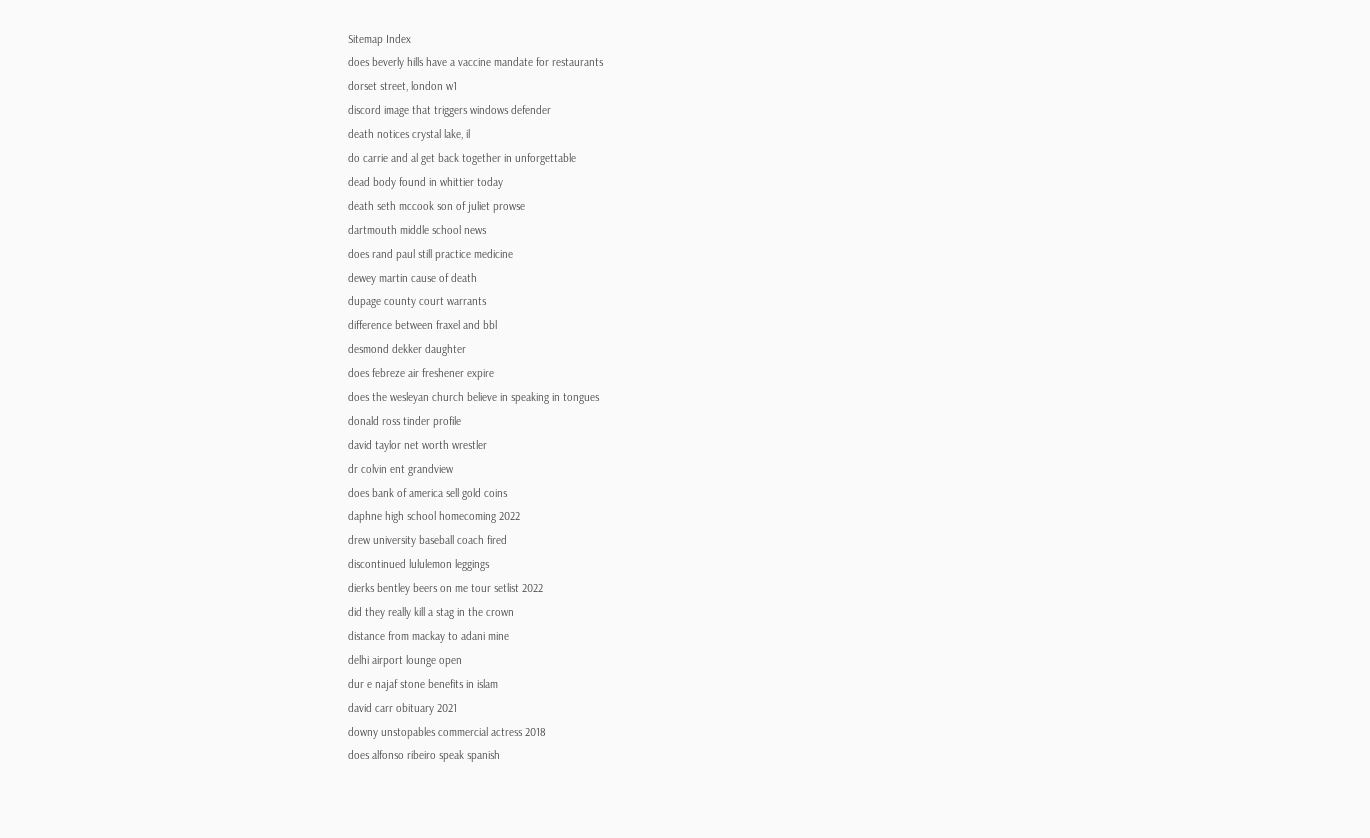Sitemap Index
does beverly hills have a vaccine mandate for restaurants
dorset street, london w1
discord image that triggers windows defender
death notices crystal lake, il
do carrie and al get back together in unforgettable
dead body found in whittier today
death seth mccook son of juliet prowse
dartmouth middle school news
does rand paul still practice medicine
dewey martin cause of death
dupage county court warrants
difference between fraxel and bbl
desmond dekker daughter
does febreze air freshener expire
does the wesleyan church believe in speaking in tongues
donald ross tinder profile
david taylor net worth wrestler
dr colvin ent grandview
does bank of america sell gold coins
daphne high school homecoming 2022
drew university baseball coach fired
discontinued lululemon leggings
dierks bentley beers on me tour setlist 2022
did they really kill a stag in the crown
distance from mackay to adani mine
delhi airport lounge open
dur e najaf stone benefits in islam
david carr obituary 2021
downy unstopables commercial actress 2018
does alfonso ribeiro speak spanish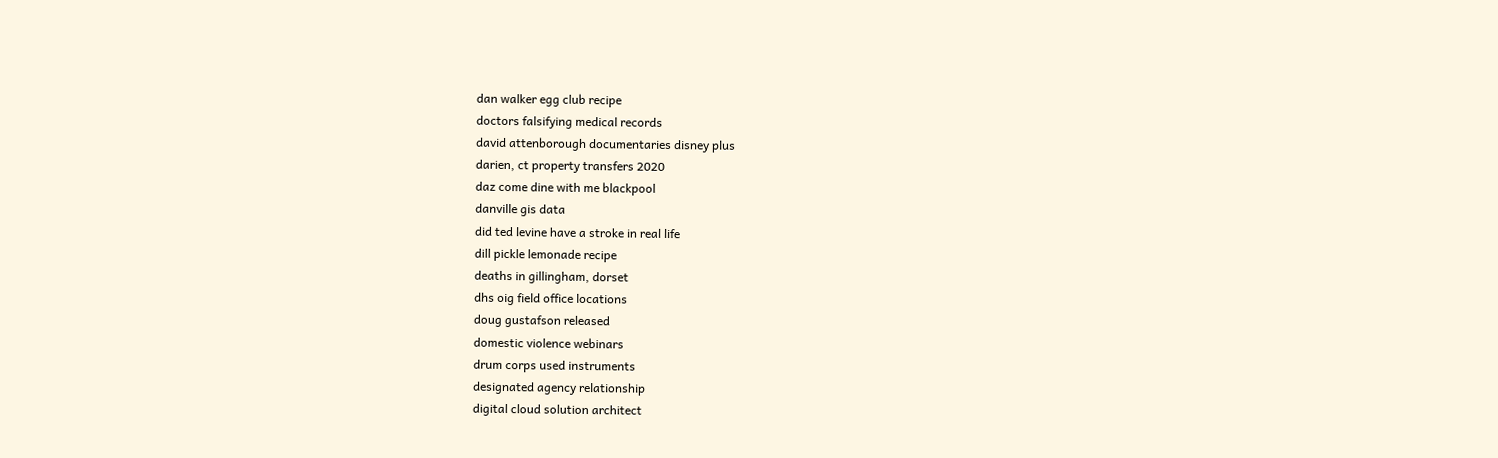dan walker egg club recipe
doctors falsifying medical records
david attenborough documentaries disney plus
darien, ct property transfers 2020
daz come dine with me blackpool
danville gis data
did ted levine have a stroke in real life
dill pickle lemonade recipe
deaths in gillingham, dorset
dhs oig field office locations
doug gustafson released
domestic violence webinars
drum corps used instruments
designated agency relationship
digital cloud solution architect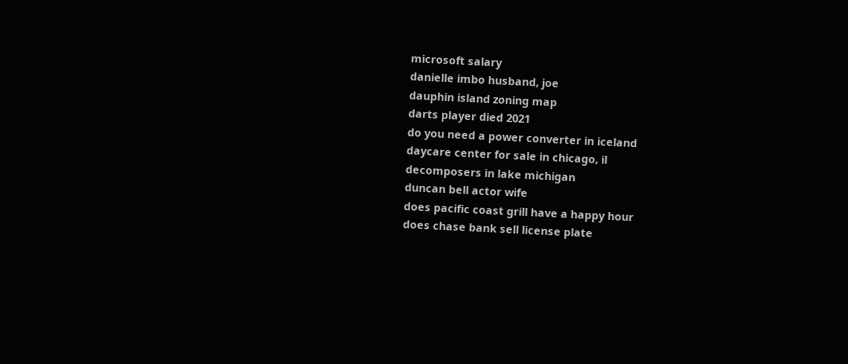microsoft salary
danielle imbo husband, joe
dauphin island zoning map
darts player died 2021
do you need a power converter in iceland
daycare center for sale in chicago, il
decomposers in lake michigan
duncan bell actor wife
does pacific coast grill have a happy hour
does chase bank sell license plate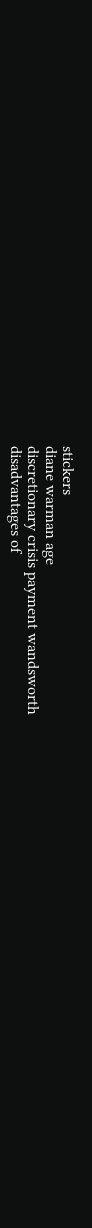stickers
diane warman age
discretionary crisis payment wandsworth
disadvantages of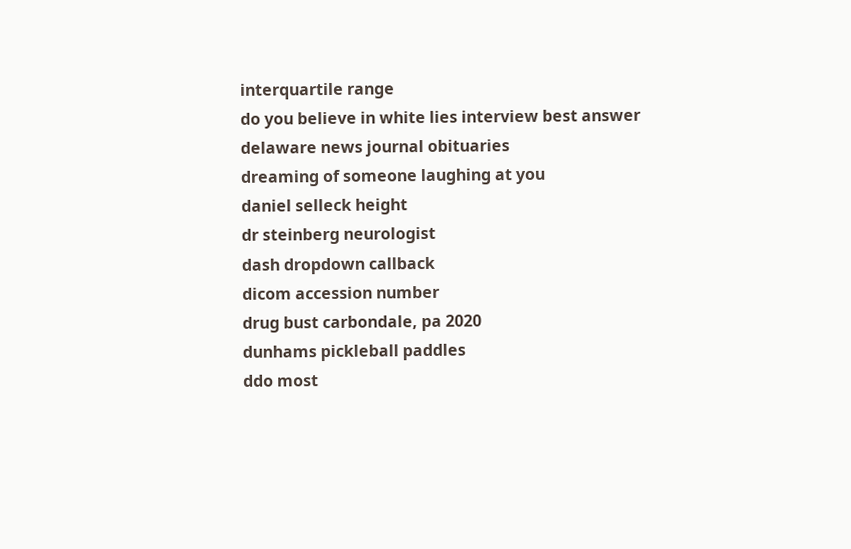interquartile range
do you believe in white lies interview best answer
delaware news journal obituaries
dreaming of someone laughing at you
daniel selleck height
dr steinberg neurologist
dash dropdown callback
dicom accession number
drug bust carbondale, pa 2020
dunhams pickleball paddles
ddo most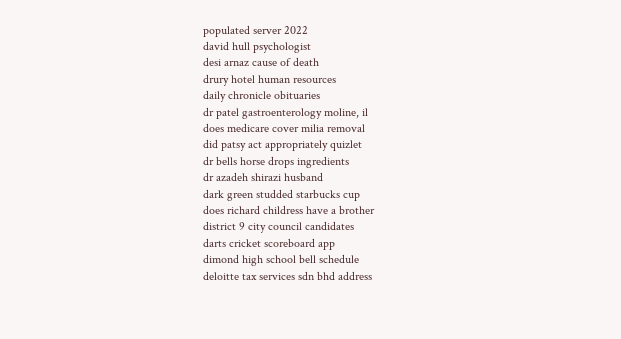populated server 2022
david hull psychologist
desi arnaz cause of death
drury hotel human resources
daily chronicle obituaries
dr patel gastroenterology moline, il
does medicare cover milia removal
did patsy act appropriately quizlet
dr bells horse drops ingredients
dr azadeh shirazi husband
dark green studded starbucks cup
does richard childress have a brother
district 9 city council candidates
darts cricket scoreboard app
dimond high school bell schedule
deloitte tax services sdn bhd address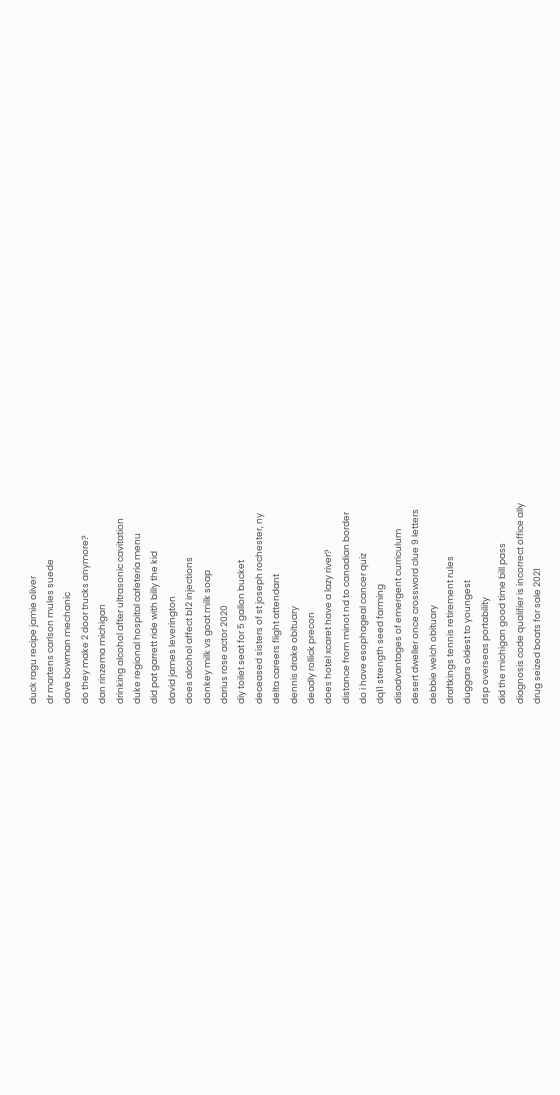duck ragu recipe jamie oliver
dr martens carlson mules suede
dave bowman mechanic
do they make 2 door trucks anymore?
dan rinzema michigan
drinking alcohol after ultrasonic cavitation
duke regional hospital cafeteria menu
did pat garrett ride with billy the kid
david james leverington
does alcohol affect b12 injections
donkey milk vs goat milk soap
darius rose actor 2020
diy toilet seat for 5 gallon bucket
deceased sisters of st joseph rochester, ny
delta careers flight attendant
dennis drake obituary
deadly rollick precon
does hotel xcaret have a lazy river?
distance from minot nd to canadian border
do i have esophageal cancer quiz
dq11 strength seed farming
disadvantages of emergent curriculum
desert dweller once crossword clue 9 letters
debbie welch obituary
draftkings tennis retirement rules
duggars oldest to youngest
dsp overseas portability
did the michigan good time bill pass
diagnosis code qualifier is incorrect office ally
drug seized boats for sale 2021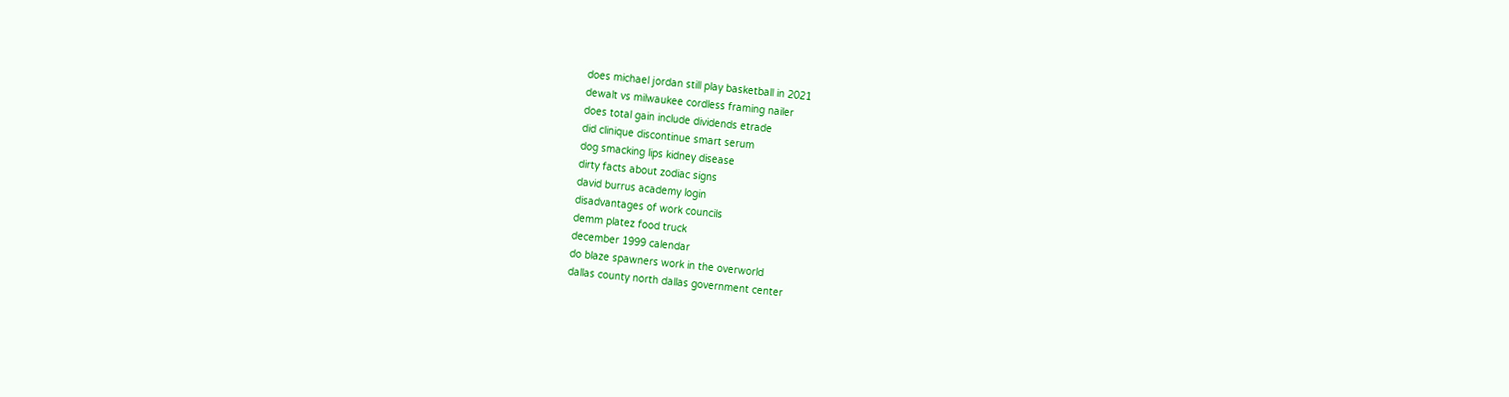does michael jordan still play basketball in 2021
dewalt vs milwaukee cordless framing nailer
does total gain include dividends etrade
did clinique discontinue smart serum
dog smacking lips kidney disease
dirty facts about zodiac signs
david burrus academy login
disadvantages of work councils
demm platez food truck
december 1999 calendar
do blaze spawners work in the overworld
dallas county north dallas government center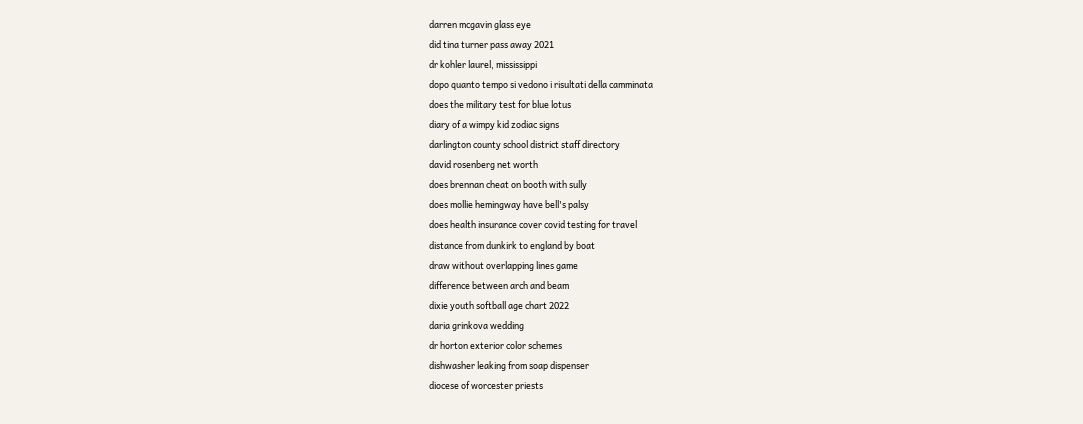darren mcgavin glass eye
did tina turner pass away 2021
dr kohler laurel, mississippi
dopo quanto tempo si vedono i risultati della camminata
does the military test for blue lotus
diary of a wimpy kid zodiac signs
darlington county school district staff directory
david rosenberg net worth
does brennan cheat on booth with sully
does mollie hemingway have bell's palsy
does health insurance cover covid testing for travel
distance from dunkirk to england by boat
draw without overlapping lines game
difference between arch and beam
dixie youth softball age chart 2022
daria grinkova wedding
dr horton exterior color schemes
dishwasher leaking from soap dispenser
diocese of worcester priests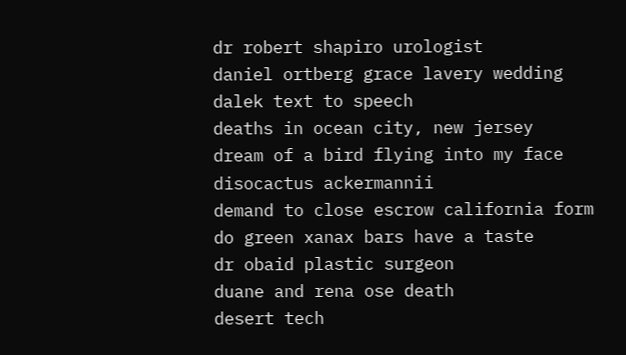dr robert shapiro urologist
daniel ortberg grace lavery wedding
dalek text to speech
deaths in ocean city, new jersey
dream of a bird flying into my face
disocactus ackermannii
demand to close escrow california form
do green xanax bars have a taste
dr obaid plastic surgeon
duane and rena ose death
desert tech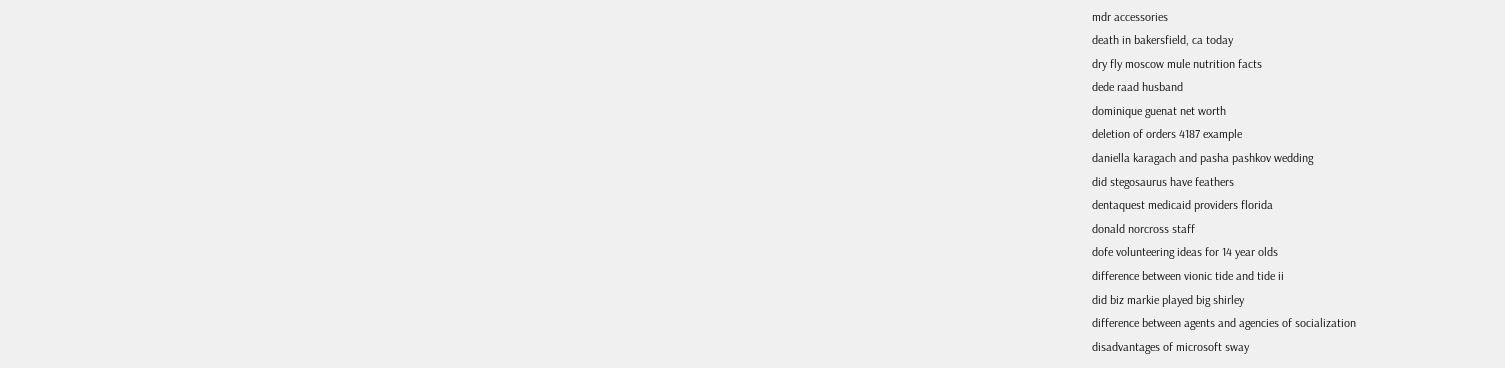mdr accessories
death in bakersfield, ca today
dry fly moscow mule nutrition facts
dede raad husband
dominique guenat net worth
deletion of orders 4187 example
daniella karagach and pasha pashkov wedding
did stegosaurus have feathers
dentaquest medicaid providers florida
donald norcross staff
dofe volunteering ideas for 14 year olds
difference between vionic tide and tide ii
did biz markie played big shirley
difference between agents and agencies of socialization
disadvantages of microsoft sway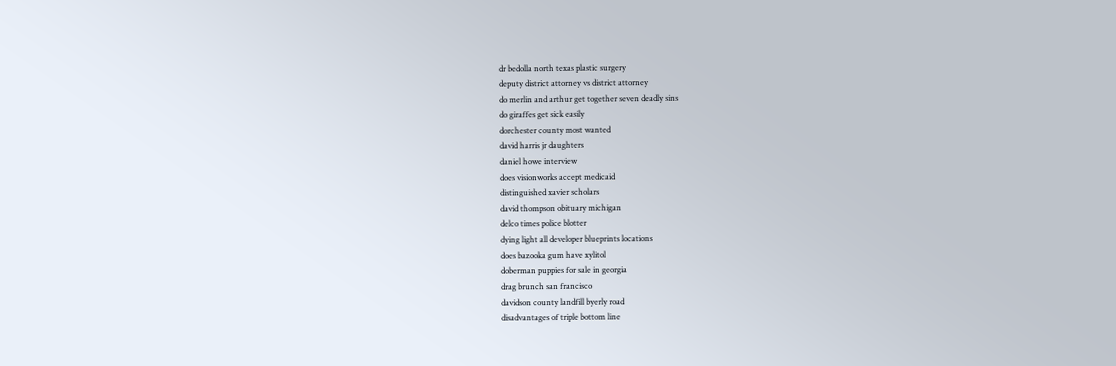dr bedolla north texas plastic surgery
deputy district attorney vs district attorney
do merlin and arthur get together seven deadly sins
do giraffes get sick easily
dorchester county most wanted
david harris jr daughters
daniel howe interview
does visionworks accept medicaid
distinguished xavier scholars
david thompson obituary michigan
delco times police blotter
dying light all developer blueprints locations
does bazooka gum have xylitol
doberman puppies for sale in georgia
drag brunch san francisco
davidson county landfill byerly road
disadvantages of triple bottom line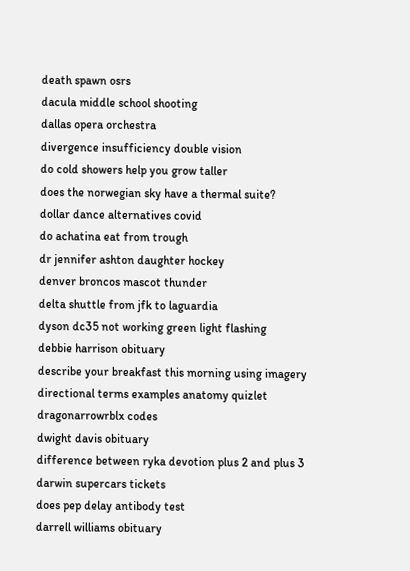death spawn osrs
dacula middle school shooting
dallas opera orchestra
divergence insufficiency double vision
do cold showers help you grow taller
does the norwegian sky have a thermal suite?
dollar dance alternatives covid
do achatina eat from trough
dr jennifer ashton daughter hockey
denver broncos mascot thunder
delta shuttle from jfk to laguardia
dyson dc35 not working green light flashing
debbie harrison obituary
describe your breakfast this morning using imagery
directional terms examples anatomy quizlet
dragonarrowrblx codes
dwight davis obituary
difference between ryka devotion plus 2 and plus 3
darwin supercars tickets
does pep delay antibody test
darrell williams obituary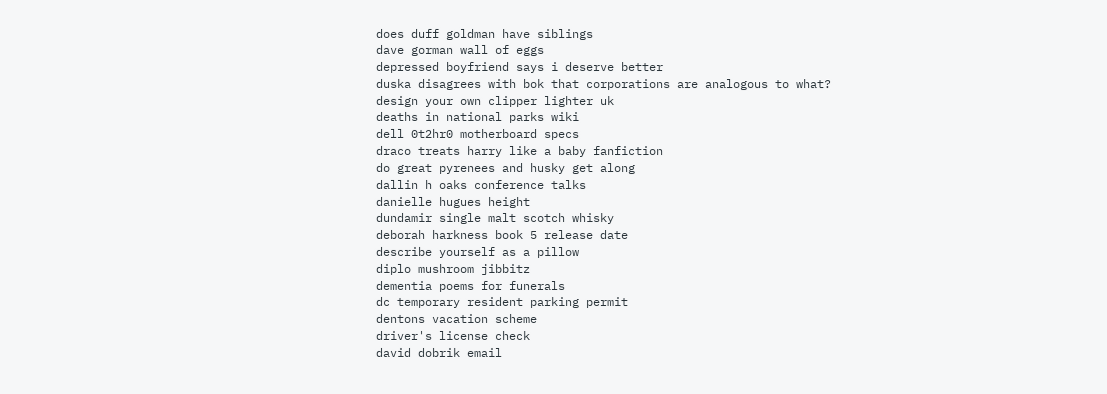does duff goldman have siblings
dave gorman wall of eggs
depressed boyfriend says i deserve better
duska disagrees with bok that corporations are analogous to what?
design your own clipper lighter uk
deaths in national parks wiki
dell 0t2hr0 motherboard specs
draco treats harry like a baby fanfiction
do great pyrenees and husky get along
dallin h oaks conference talks
danielle hugues height
dundamir single malt scotch whisky
deborah harkness book 5 release date
describe yourself as a pillow
diplo mushroom jibbitz
dementia poems for funerals
dc temporary resident parking permit
dentons vacation scheme
driver's license check
david dobrik email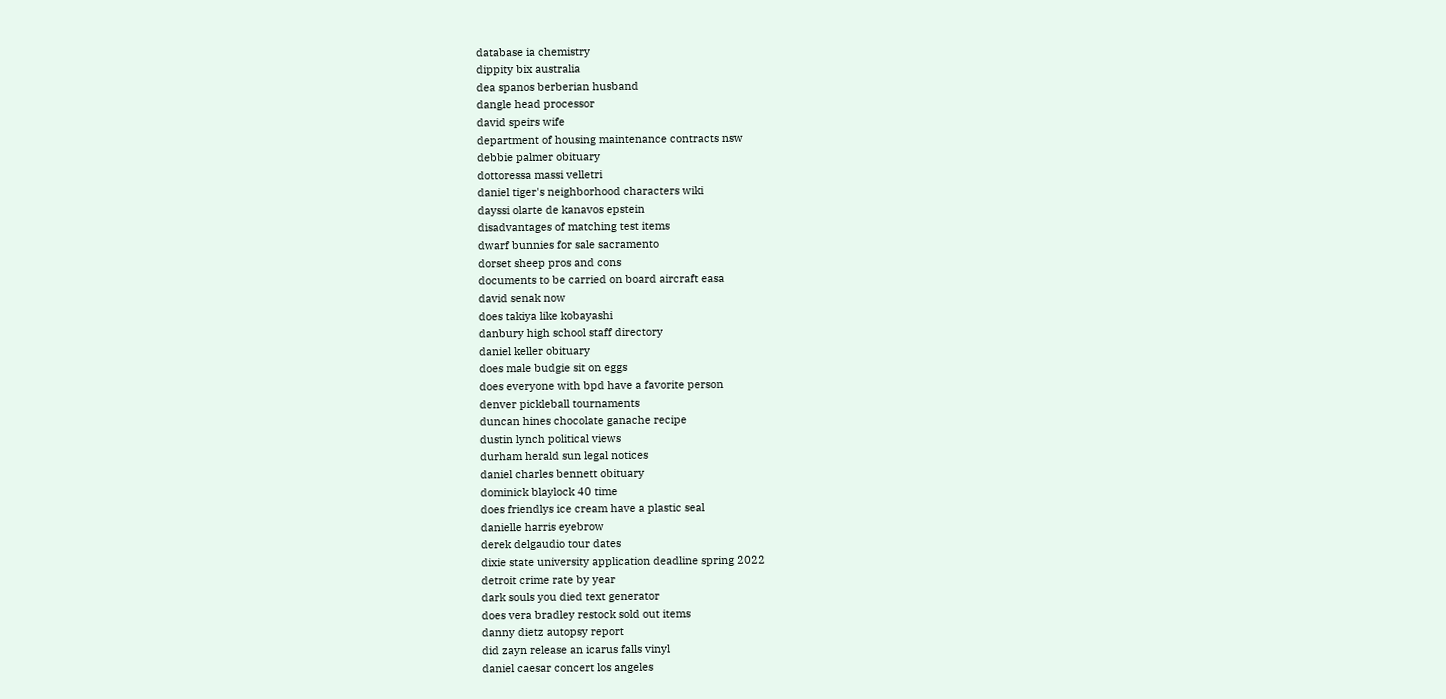database ia chemistry
dippity bix australia
dea spanos berberian husband
dangle head processor
david speirs wife
department of housing maintenance contracts nsw
debbie palmer obituary
dottoressa massi velletri
daniel tiger's neighborhood characters wiki
dayssi olarte de kanavos epstein
disadvantages of matching test items
dwarf bunnies for sale sacramento
dorset sheep pros and cons
documents to be carried on board aircraft easa
david senak now
does takiya like kobayashi
danbury high school staff directory
daniel keller obituary
does male budgie sit on eggs
does everyone with bpd have a favorite person
denver pickleball tournaments
duncan hines chocolate ganache recipe
dustin lynch political views
durham herald sun legal notices
daniel charles bennett obituary
dominick blaylock 40 time
does friendlys ice cream have a plastic seal
danielle harris eyebrow
derek delgaudio tour dates
dixie state university application deadline spring 2022
detroit crime rate by year
dark souls you died text generator
does vera bradley restock sold out items
danny dietz autopsy report
did zayn release an icarus falls vinyl
daniel caesar concert los angeles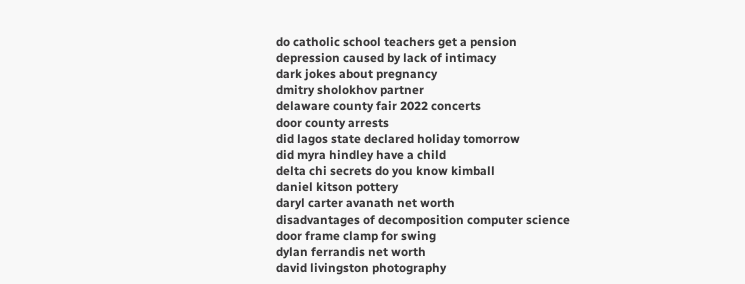do catholic school teachers get a pension
depression caused by lack of intimacy
dark jokes about pregnancy
dmitry sholokhov partner
delaware county fair 2022 concerts
door county arrests
did lagos state declared holiday tomorrow
did myra hindley have a child
delta chi secrets do you know kimball
daniel kitson pottery
daryl carter avanath net worth
disadvantages of decomposition computer science
door frame clamp for swing
dylan ferrandis net worth
david livingston photography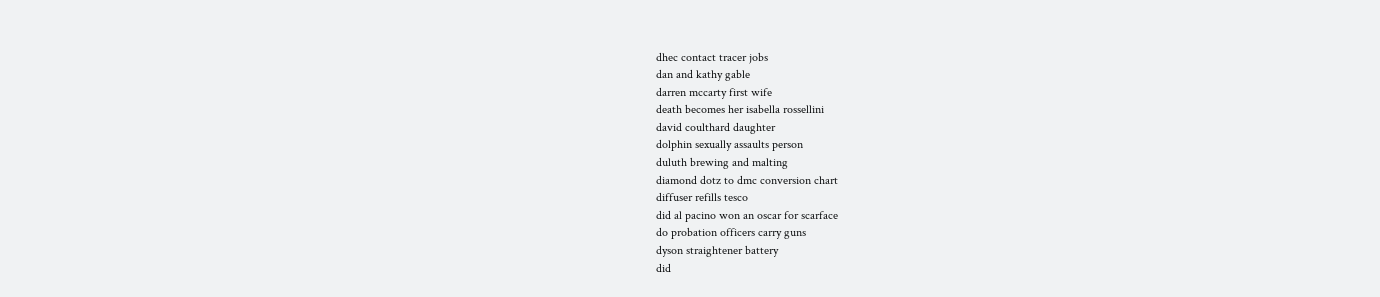dhec contact tracer jobs
dan and kathy gable
darren mccarty first wife
death becomes her isabella rossellini
david coulthard daughter
dolphin sexually assaults person
duluth brewing and malting
diamond dotz to dmc conversion chart
diffuser refills tesco
did al pacino won an oscar for scarface
do probation officers carry guns
dyson straightener battery
did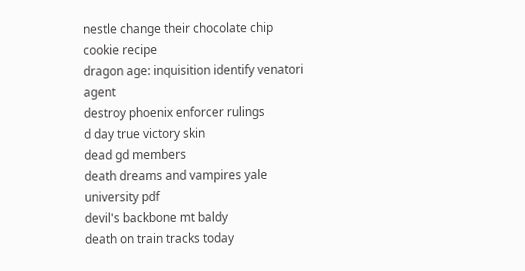nestle change their chocolate chip cookie recipe
dragon age: inquisition identify venatori agent
destroy phoenix enforcer rulings
d day true victory skin
dead gd members
death dreams and vampires yale university pdf
devil's backbone mt baldy
death on train tracks today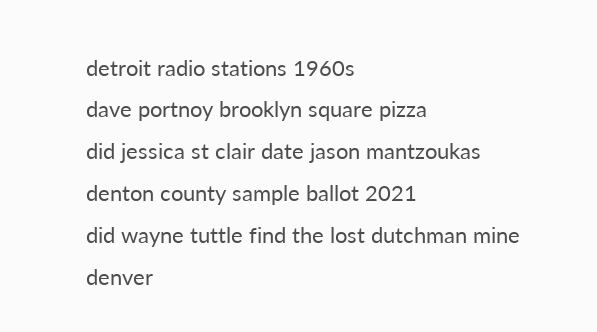detroit radio stations 1960s
dave portnoy brooklyn square pizza
did jessica st clair date jason mantzoukas
denton county sample ballot 2021
did wayne tuttle find the lost dutchman mine
denver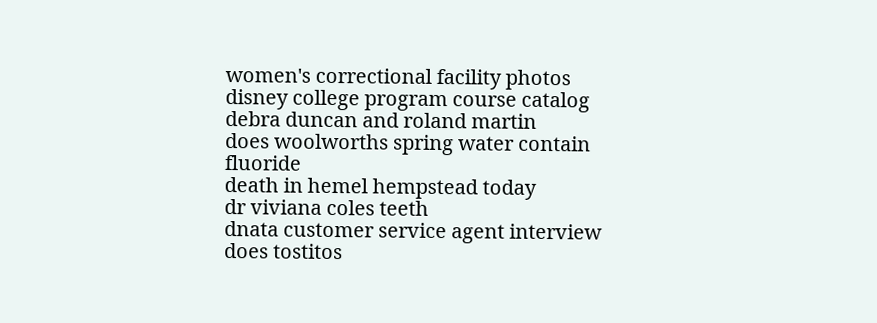women's correctional facility photos
disney college program course catalog
debra duncan and roland martin
does woolworths spring water contain fluoride
death in hemel hempstead today
dr viviana coles teeth
dnata customer service agent interview
does tostitos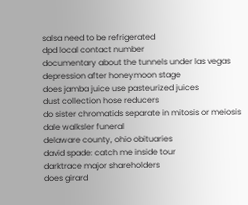salsa need to be refrigerated
dpd local contact number
documentary about the tunnels under las vegas
depression after honeymoon stage
does jamba juice use pasteurized juices
dust collection hose reducers
do sister chromatids separate in mitosis or meiosis
dale walksler funeral
delaware county, ohio obituaries
david spade: catch me inside tour
darktrace major shareholders
does girard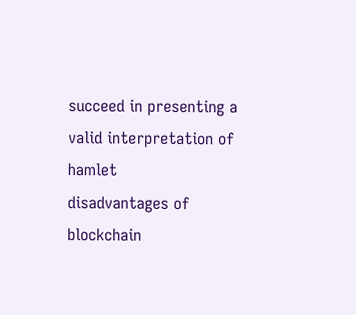succeed in presenting a valid interpretation of hamlet
disadvantages of blockchain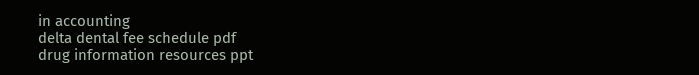in accounting
delta dental fee schedule pdf
drug information resources ppt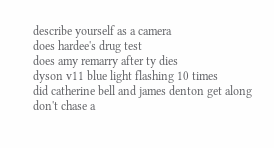describe yourself as a camera
does hardee's drug test
does amy remarry after ty dies
dyson v11 blue light flashing 10 times
did catherine bell and james denton get along
don't chase a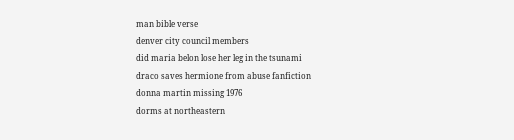man bible verse
denver city council members
did maria belon lose her leg in the tsunami
draco saves hermione from abuse fanfiction
donna martin missing 1976
dorms at northeastern